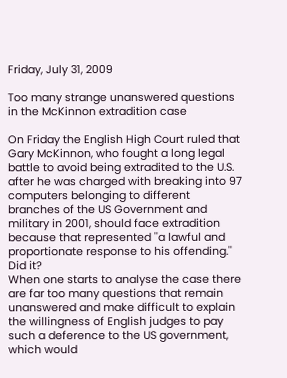Friday, July 31, 2009

Too many strange unanswered questions in the McKinnon extradition case

On Friday the English High Court ruled that Gary McKinnon, who fought a long legal battle to avoid being extradited to the U.S. after he was charged with breaking into 97 computers belonging to different branches of the US Government and military in 2001, should face extradition because that represented ''a lawful and proportionate response to his offending.'' Did it?
When one starts to analyse the case there are far too many questions that remain unanswered and make difficult to explain the willingness of English judges to pay such a deference to the US government, which would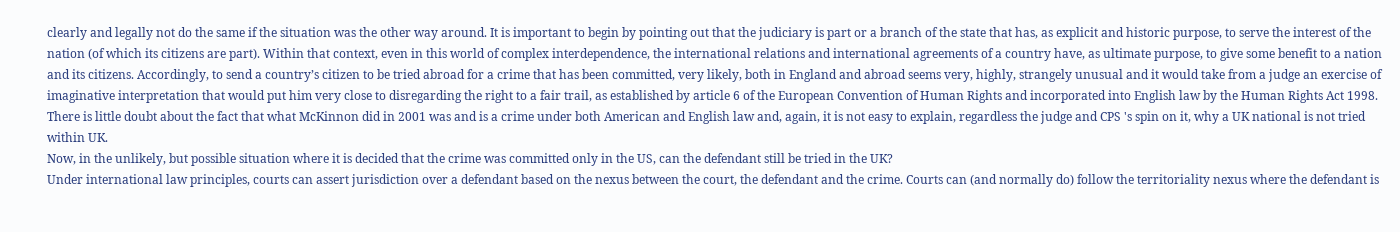clearly and legally not do the same if the situation was the other way around. It is important to begin by pointing out that the judiciary is part or a branch of the state that has, as explicit and historic purpose, to serve the interest of the nation (of which its citizens are part). Within that context, even in this world of complex interdependence, the international relations and international agreements of a country have, as ultimate purpose, to give some benefit to a nation and its citizens. Accordingly, to send a country’s citizen to be tried abroad for a crime that has been committed, very likely, both in England and abroad seems very, highly, strangely unusual and it would take from a judge an exercise of imaginative interpretation that would put him very close to disregarding the right to a fair trail, as established by article 6 of the European Convention of Human Rights and incorporated into English law by the Human Rights Act 1998.
There is little doubt about the fact that what McKinnon did in 2001 was and is a crime under both American and English law and, again, it is not easy to explain, regardless the judge and CPS 's spin on it, why a UK national is not tried within UK.
Now, in the unlikely, but possible situation where it is decided that the crime was committed only in the US, can the defendant still be tried in the UK?
Under international law principles, courts can assert jurisdiction over a defendant based on the nexus between the court, the defendant and the crime. Courts can (and normally do) follow the territoriality nexus where the defendant is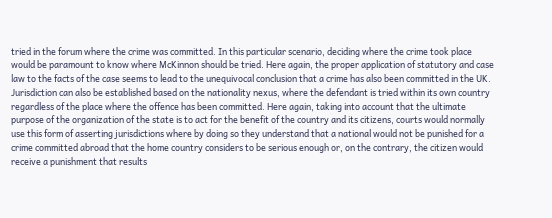tried in the forum where the crime was committed. In this particular scenario, deciding where the crime took place would be paramount to know where McKinnon should be tried. Here again, the proper application of statutory and case law to the facts of the case seems to lead to the unequivocal conclusion that a crime has also been committed in the UK. Jurisdiction can also be established based on the nationality nexus, where the defendant is tried within its own country regardless of the place where the offence has been committed. Here again, taking into account that the ultimate purpose of the organization of the state is to act for the benefit of the country and its citizens, courts would normally use this form of asserting jurisdictions where by doing so they understand that a national would not be punished for a crime committed abroad that the home country considers to be serious enough or, on the contrary, the citizen would receive a punishment that results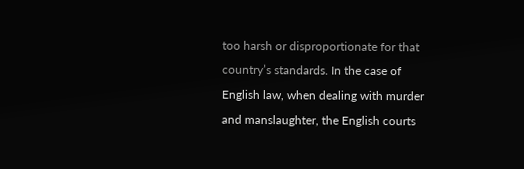too harsh or disproportionate for that country’s standards. In the case of English law, when dealing with murder and manslaughter, the English courts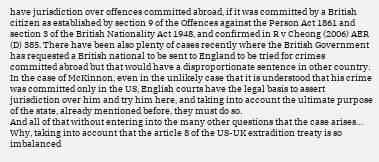have jurisdiction over offences committed abroad, if it was committed by a British citizen as established by section 9 of the Offences against the Person Act 1861 and section 3 of the British Nationality Act 1948, and confirmed in R v Cheong (2006) AER (D) 385. There have been also plenty of cases recently where the British Government has requested a British national to be sent to England to be tried for crimes committed abroad but that would have a disproportionate sentence in other country. In the case of McKinnon, even in the unlikely case that it is understood that his crime was committed only in the US, English courts have the legal basis to assert jurisdiction over him and try him here, and taking into account the ultimate purpose of the state, already mentioned before, they must do so.
And all of that without entering into the many other questions that the case arises…
Why, taking into account that the article 8 of the US-UK extradition treaty is so imbalanced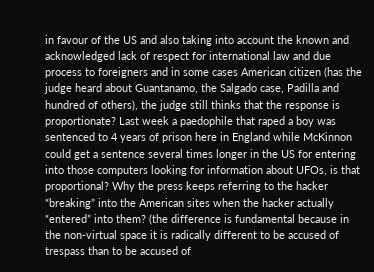in favour of the US and also taking into account the known and acknowledged lack of respect for international law and due process to foreigners and in some cases American citizen (has the judge heard about Guantanamo, the Salgado case, Padilla and hundred of others), the judge still thinks that the response is proportionate? Last week a paedophile that raped a boy was sentenced to 4 years of prison here in England while McKinnon could get a sentence several times longer in the US for entering into those computers looking for information about UFOs, is that proportional? Why the press keeps referring to the hacker “breaking” into the American sites when the hacker actually “entered” into them? (the difference is fundamental because in the non-virtual space it is radically different to be accused of trespass than to be accused of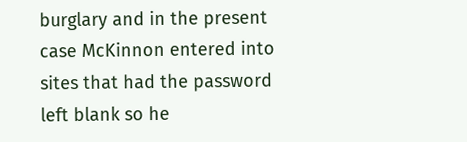burglary and in the present case McKinnon entered into sites that had the password left blank so he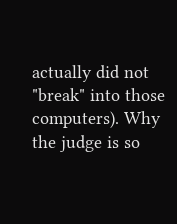actually did not "break" into those computers). Why the judge is so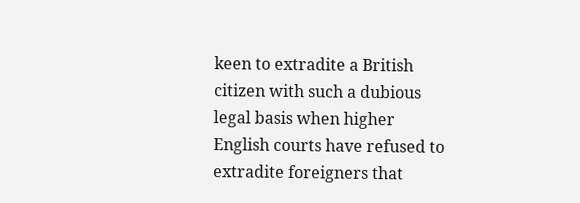keen to extradite a British citizen with such a dubious legal basis when higher English courts have refused to extradite foreigners that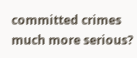committed crimes much more serious?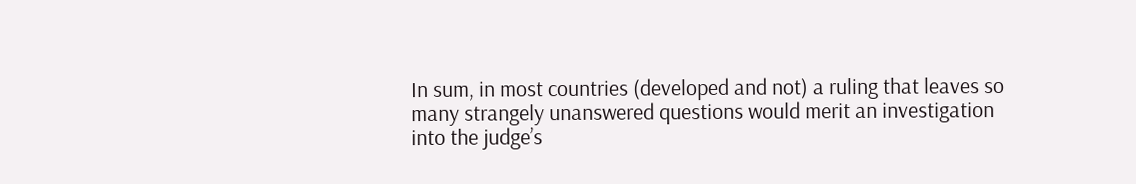In sum, in most countries (developed and not) a ruling that leaves so many strangely unanswered questions would merit an investigation into the judge’s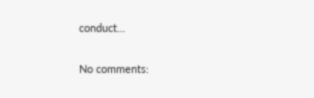conduct…

No comments: